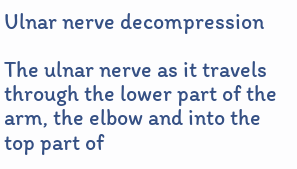Ulnar nerve decompression

The ulnar nerve as it travels through the lower part of the arm, the elbow and into the top part of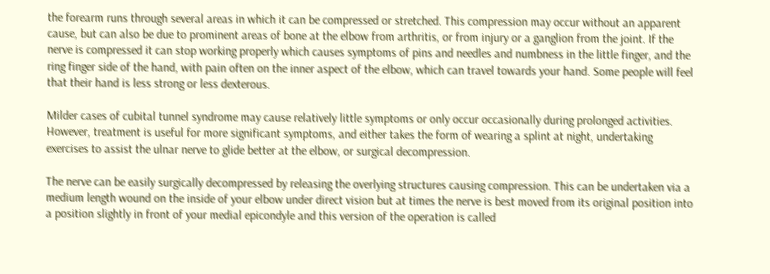the forearm runs through several areas in which it can be compressed or stretched. This compression may occur without an apparent cause, but can also be due to prominent areas of bone at the elbow from arthritis, or from injury or a ganglion from the joint. If the nerve is compressed it can stop working properly which causes symptoms of pins and needles and numbness in the little finger, and the ring finger side of the hand, with pain often on the inner aspect of the elbow, which can travel towards your hand. Some people will feel that their hand is less strong or less dexterous.

Milder cases of cubital tunnel syndrome may cause relatively little symptoms or only occur occasionally during prolonged activities. However, treatment is useful for more significant symptoms, and either takes the form of wearing a splint at night, undertaking exercises to assist the ulnar nerve to glide better at the elbow, or surgical decompression.

The nerve can be easily surgically decompressed by releasing the overlying structures causing compression. This can be undertaken via a medium length wound on the inside of your elbow under direct vision but at times the nerve is best moved from its original position into a position slightly in front of your medial epicondyle and this version of the operation is called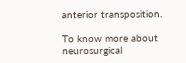anterior transposition.

To know more about neurosurgical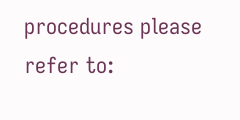procedures please refer to: